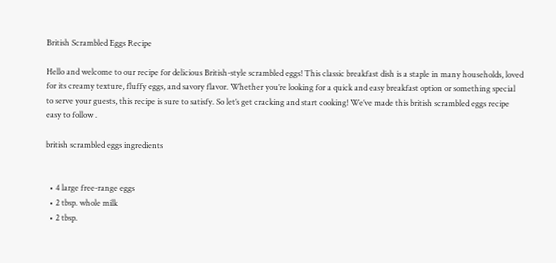British Scrambled Eggs Recipe

Hello and welcome to our recipe for delicious British-style scrambled eggs! This classic breakfast dish is a staple in many households, loved for its creamy texture, fluffy eggs, and savory flavor. Whether you’re looking for a quick and easy breakfast option or something special to serve your guests, this recipe is sure to satisfy. So let’s get cracking and start cooking! We’ve made this british scrambled eggs recipe easy to follow .

british scrambled eggs ingredients


  • 4 large free-range eggs
  • 2 tbsp. whole milk
  • 2 tbsp.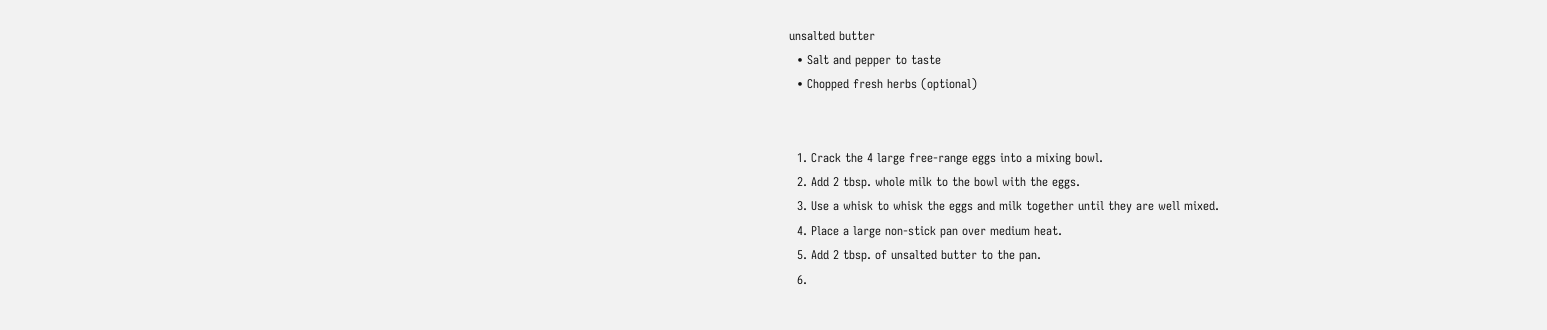unsalted butter
  • Salt and pepper to taste
  • Chopped fresh herbs (optional)


  1. Crack the 4 large free-range eggs into a mixing bowl.
  2. Add 2 tbsp. whole milk to the bowl with the eggs.
  3. Use a whisk to whisk the eggs and milk together until they are well mixed.
  4. Place a large non-stick pan over medium heat.
  5. Add 2 tbsp. of unsalted butter to the pan.
  6.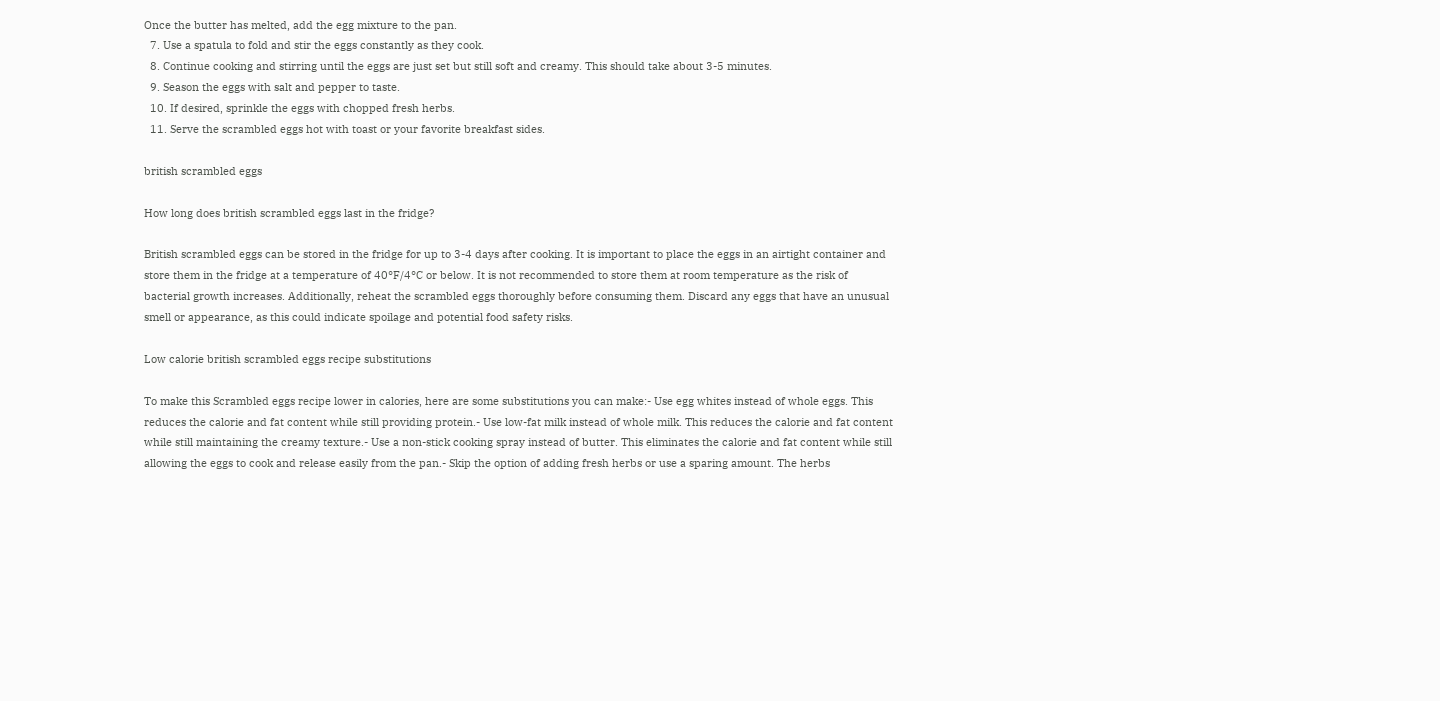Once the butter has melted, add the egg mixture to the pan.
  7. Use a spatula to fold and stir the eggs constantly as they cook.
  8. Continue cooking and stirring until the eggs are just set but still soft and creamy. This should take about 3-5 minutes.
  9. Season the eggs with salt and pepper to taste.
  10. If desired, sprinkle the eggs with chopped fresh herbs.
  11. Serve the scrambled eggs hot with toast or your favorite breakfast sides.

british scrambled eggs

How long does british scrambled eggs last in the fridge?

British scrambled eggs can be stored in the fridge for up to 3-4 days after cooking. It is important to place the eggs in an airtight container and store them in the fridge at a temperature of 40°F/4°C or below. It is not recommended to store them at room temperature as the risk of bacterial growth increases. Additionally, reheat the scrambled eggs thoroughly before consuming them. Discard any eggs that have an unusual smell or appearance, as this could indicate spoilage and potential food safety risks.

Low calorie british scrambled eggs recipe substitutions

To make this Scrambled eggs recipe lower in calories, here are some substitutions you can make:- Use egg whites instead of whole eggs. This reduces the calorie and fat content while still providing protein.- Use low-fat milk instead of whole milk. This reduces the calorie and fat content while still maintaining the creamy texture.- Use a non-stick cooking spray instead of butter. This eliminates the calorie and fat content while still allowing the eggs to cook and release easily from the pan.- Skip the option of adding fresh herbs or use a sparing amount. The herbs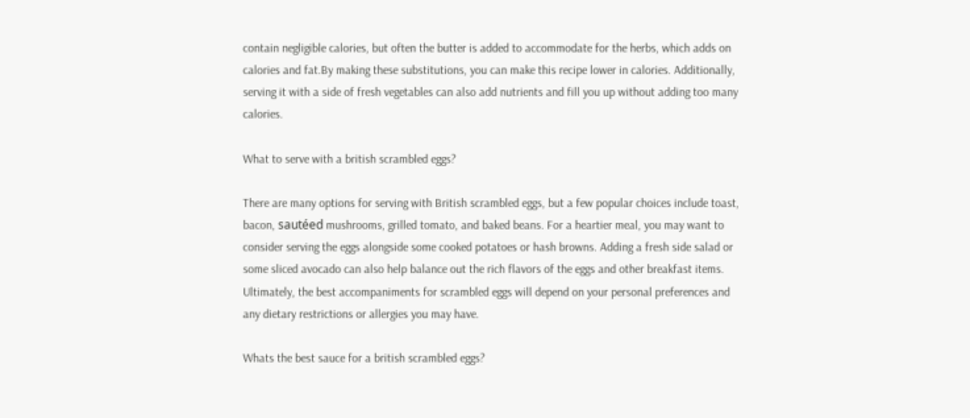contain negligible calories, but often the butter is added to accommodate for the herbs, which adds on calories and fat.By making these substitutions, you can make this recipe lower in calories. Additionally, serving it with a side of fresh vegetables can also add nutrients and fill you up without adding too many calories.

What to serve with a british scrambled eggs?

There are many options for serving with British scrambled eggs, but a few popular choices include toast, bacon, sautéed mushrooms, grilled tomato, and baked beans. For a heartier meal, you may want to consider serving the eggs alongside some cooked potatoes or hash browns. Adding a fresh side salad or some sliced avocado can also help balance out the rich flavors of the eggs and other breakfast items. Ultimately, the best accompaniments for scrambled eggs will depend on your personal preferences and any dietary restrictions or allergies you may have.

Whats the best sauce for a british scrambled eggs?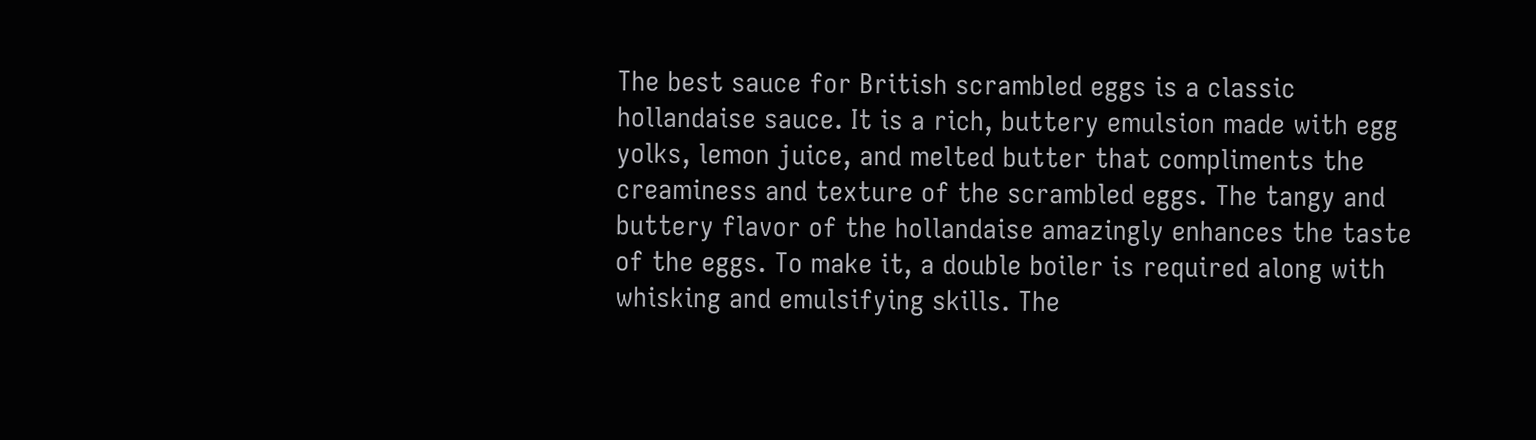The best sauce for British scrambled eggs is a classic hollandaise sauce. It is a rich, buttery emulsion made with egg yolks, lemon juice, and melted butter that compliments the creaminess and texture of the scrambled eggs. The tangy and buttery flavor of the hollandaise amazingly enhances the taste of the eggs. To make it, a double boiler is required along with whisking and emulsifying skills. The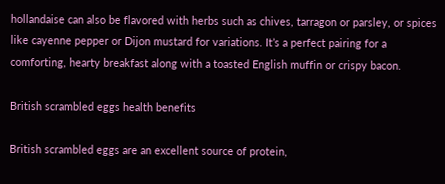hollandaise can also be flavored with herbs such as chives, tarragon or parsley, or spices like cayenne pepper or Dijon mustard for variations. It’s a perfect pairing for a comforting, hearty breakfast along with a toasted English muffin or crispy bacon.

British scrambled eggs health benefits

British scrambled eggs are an excellent source of protein,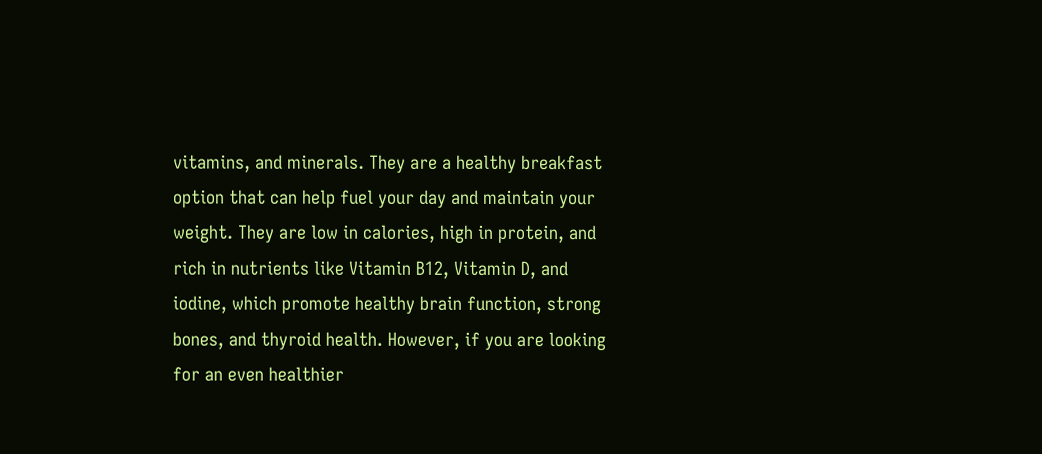vitamins, and minerals. They are a healthy breakfast option that can help fuel your day and maintain your weight. They are low in calories, high in protein, and rich in nutrients like Vitamin B12, Vitamin D, and iodine, which promote healthy brain function, strong bones, and thyroid health. However, if you are looking for an even healthier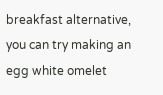breakfast alternative, you can try making an egg white omelet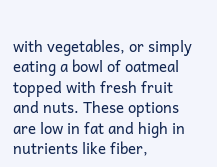with vegetables, or simply eating a bowl of oatmeal topped with fresh fruit and nuts. These options are low in fat and high in nutrients like fiber,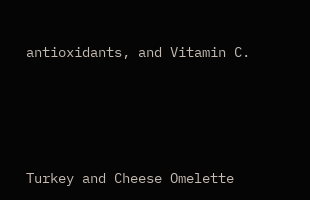antioxidants, and Vitamin C.





Turkey and Cheese Omelette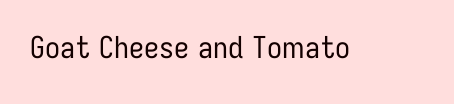Goat Cheese and Tomato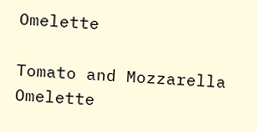Omelette

Tomato and Mozzarella Omelette